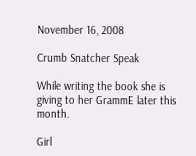November 16, 2008

Crumb Snatcher Speak

While writing the book she is giving to her GrammE later this month.

Girl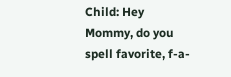Child: Hey Mommy, do you spell favorite, f-a-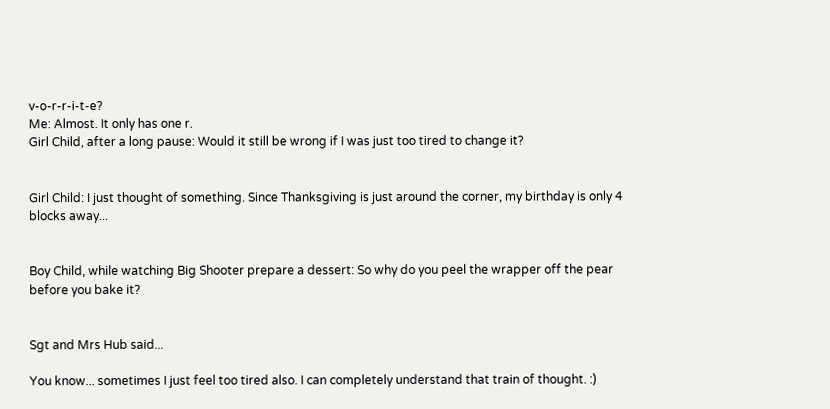v-o-r-r-i-t-e?
Me: Almost. It only has one r.
Girl Child, after a long pause: Would it still be wrong if I was just too tired to change it?


Girl Child: I just thought of something. Since Thanksgiving is just around the corner, my birthday is only 4 blocks away...


Boy Child, while watching Big Shooter prepare a dessert: So why do you peel the wrapper off the pear before you bake it?


Sgt and Mrs Hub said...

You know... sometimes I just feel too tired also. I can completely understand that train of thought. :)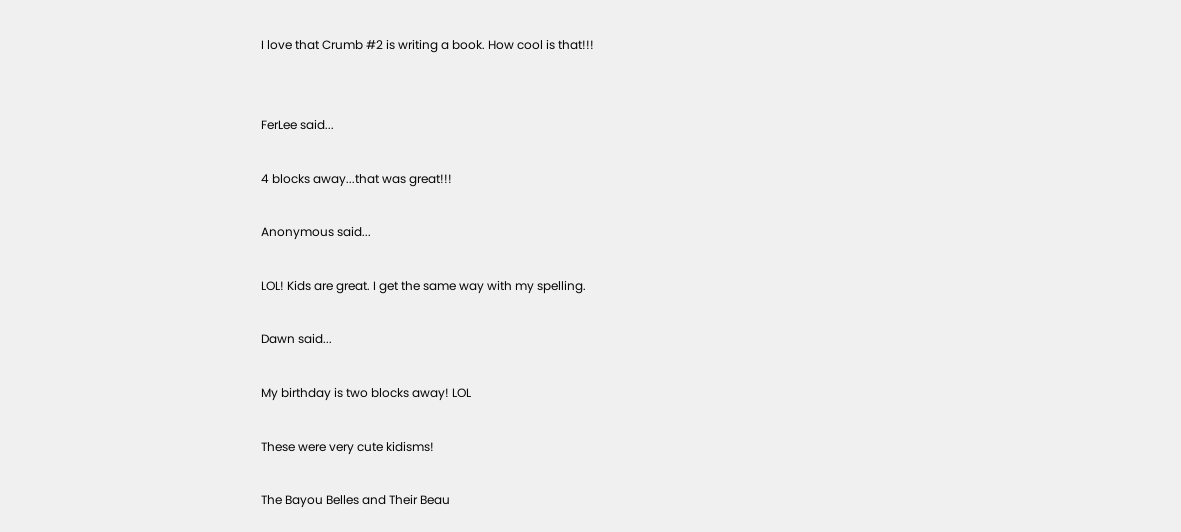I love that Crumb #2 is writing a book. How cool is that!!!


FerLee said...

4 blocks away...that was great!!!

Anonymous said...

LOL! Kids are great. I get the same way with my spelling.

Dawn said...

My birthday is two blocks away! LOL

These were very cute kidisms!

The Bayou Belles and Their Beau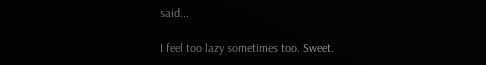said...

I feel too lazy sometimes too. Sweet.